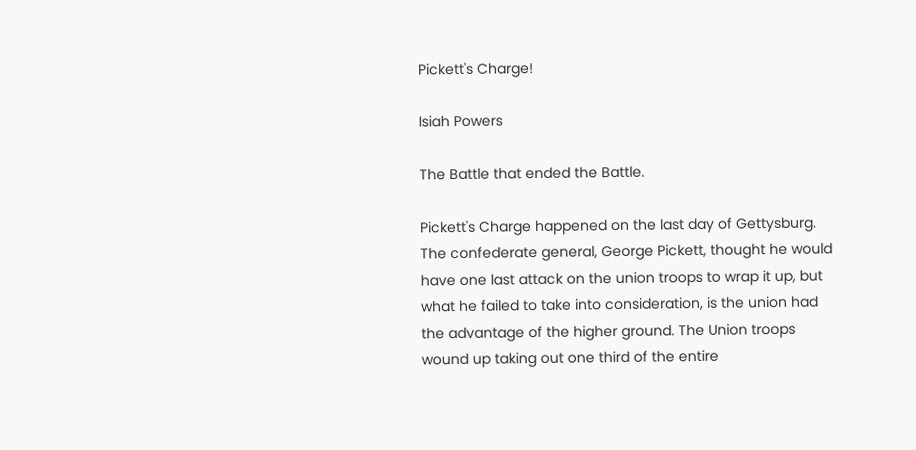Pickett's Charge!

Isiah Powers

The Battle that ended the Battle.

Pickett's Charge happened on the last day of Gettysburg. The confederate general, George Pickett, thought he would have one last attack on the union troops to wrap it up, but what he failed to take into consideration, is the union had the advantage of the higher ground. The Union troops wound up taking out one third of the entire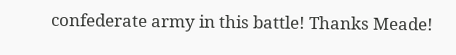confederate army in this battle! Thanks Meade!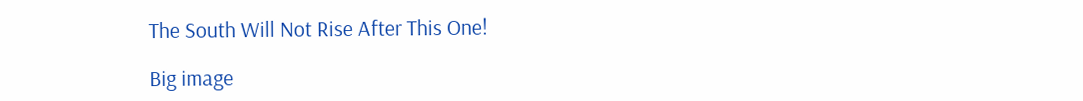The South Will Not Rise After This One!

Big image